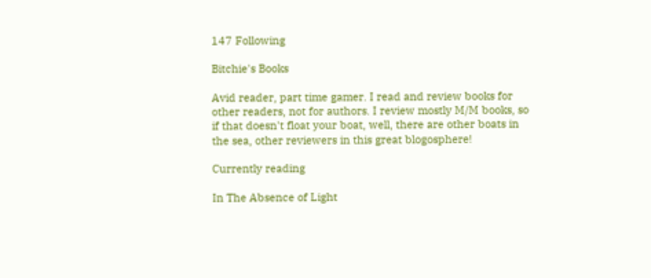147 Following

Bitchie's Books

Avid reader, part time gamer. I read and review books for other readers, not for authors. I review mostly M/M books, so if that doesn't float your boat, well, there are other boats in the sea, other reviewers in this great blogosphere!

Currently reading

In The Absence of Light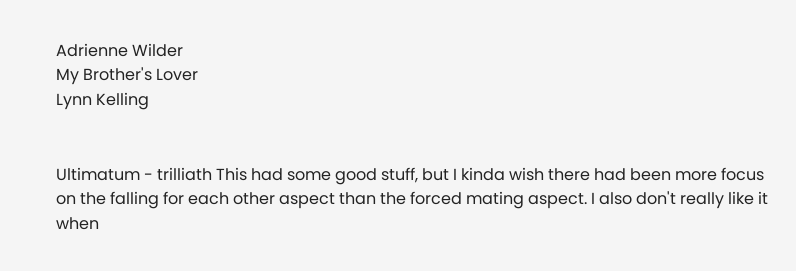Adrienne Wilder
My Brother's Lover
Lynn Kelling


Ultimatum - trilliath This had some good stuff, but I kinda wish there had been more focus on the falling for each other aspect than the forced mating aspect. I also don't really like it when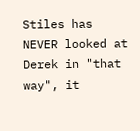Stiles has NEVER looked at Derek in "that way", it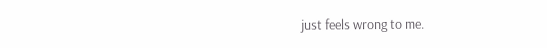just feels wrong to me.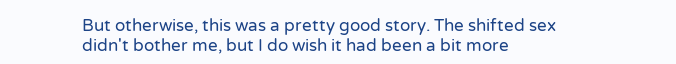But otherwise, this was a pretty good story. The shifted sex didn't bother me, but I do wish it had been a bit more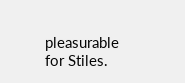pleasurable for Stiles.